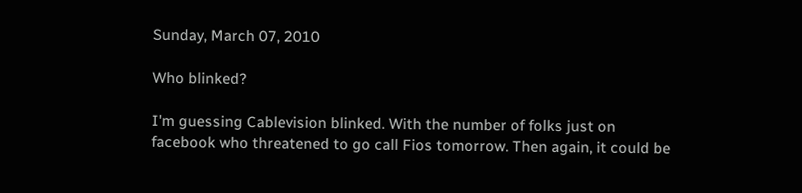Sunday, March 07, 2010

Who blinked?

I'm guessing Cablevision blinked. With the number of folks just on facebook who threatened to go call Fios tomorrow. Then again, it could be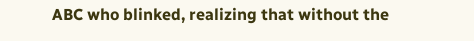ABC who blinked, realizing that without the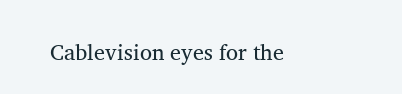Cablevision eyes for the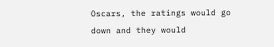Oscars, the ratings would go down and they would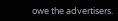owe the advertisers.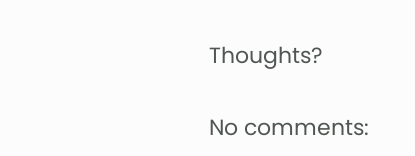Thoughts?

No comments: